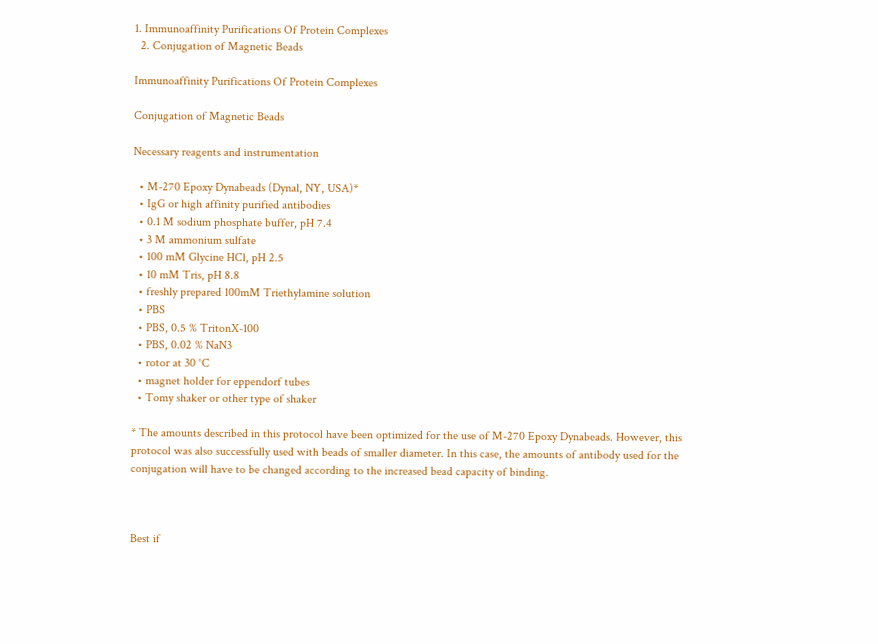1. Immunoaffinity Purifications Of Protein Complexes
  2. Conjugation of Magnetic Beads

Immunoaffinity Purifications Of Protein Complexes

Conjugation of Magnetic Beads

Necessary reagents and instrumentation

  • M-270 Epoxy Dynabeads (Dynal, NY, USA)*
  • IgG or high affinity purified antibodies
  • 0.1 M sodium phosphate buffer, pH 7.4
  • 3 M ammonium sulfate
  • 100 mM Glycine HCl, pH 2.5
  • 10 mM Tris, pH 8.8
  • freshly prepared 100mM Triethylamine solution
  • PBS
  • PBS, 0.5 % TritonX-100
  • PBS, 0.02 % NaN3
  • rotor at 30 °C
  • magnet holder for eppendorf tubes
  • Tomy shaker or other type of shaker

* The amounts described in this protocol have been optimized for the use of M-270 Epoxy Dynabeads. However, this protocol was also successfully used with beads of smaller diameter. In this case, the amounts of antibody used for the conjugation will have to be changed according to the increased bead capacity of binding.



Best if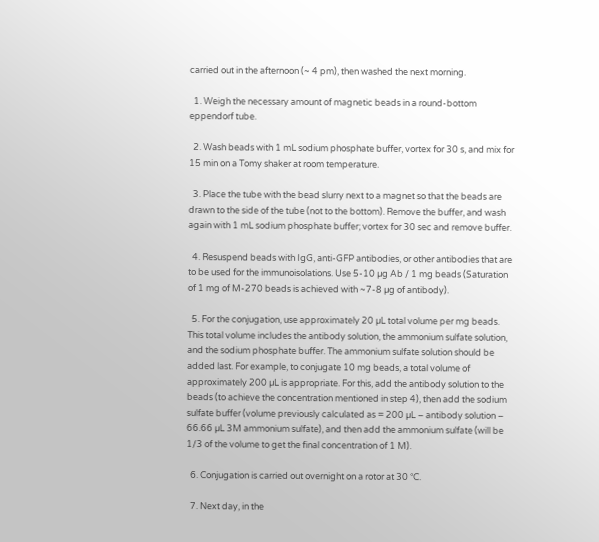carried out in the afternoon (~ 4 pm), then washed the next morning.

  1. Weigh the necessary amount of magnetic beads in a round-bottom eppendorf tube.

  2. Wash beads with 1 mL sodium phosphate buffer, vortex for 30 s, and mix for 15 min on a Tomy shaker at room temperature.

  3. Place the tube with the bead slurry next to a magnet so that the beads are drawn to the side of the tube (not to the bottom). Remove the buffer, and wash again with 1 mL sodium phosphate buffer; vortex for 30 sec and remove buffer.

  4. Resuspend beads with IgG, anti-GFP antibodies, or other antibodies that are to be used for the immunoisolations. Use 5-10 µg Ab / 1 mg beads (Saturation of 1 mg of M-270 beads is achieved with ~7-8 µg of antibody).

  5. For the conjugation, use approximately 20 µL total volume per mg beads. This total volume includes the antibody solution, the ammonium sulfate solution, and the sodium phosphate buffer. The ammonium sulfate solution should be added last. For example, to conjugate 10 mg beads, a total volume of approximately 200 µL is appropriate. For this, add the antibody solution to the beads (to achieve the concentration mentioned in step 4), then add the sodium sulfate buffer (volume previously calculated as = 200 µL – antibody solution – 66.66 µL 3M ammonium sulfate), and then add the ammonium sulfate (will be 1/3 of the volume to get the final concentration of 1 M).

  6. Conjugation is carried out overnight on a rotor at 30 °C.

  7. Next day, in the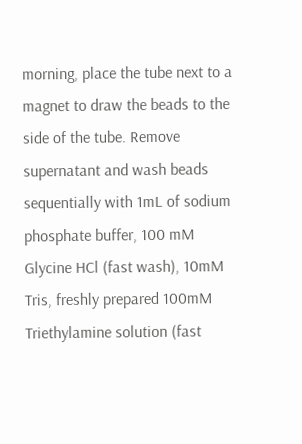morning, place the tube next to a magnet to draw the beads to the side of the tube. Remove supernatant and wash beads sequentially with 1mL of sodium phosphate buffer, 100 mM Glycine HCl (fast wash), 10mM Tris, freshly prepared 100mM Triethylamine solution (fast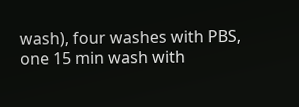wash), four washes with PBS, one 15 min wash with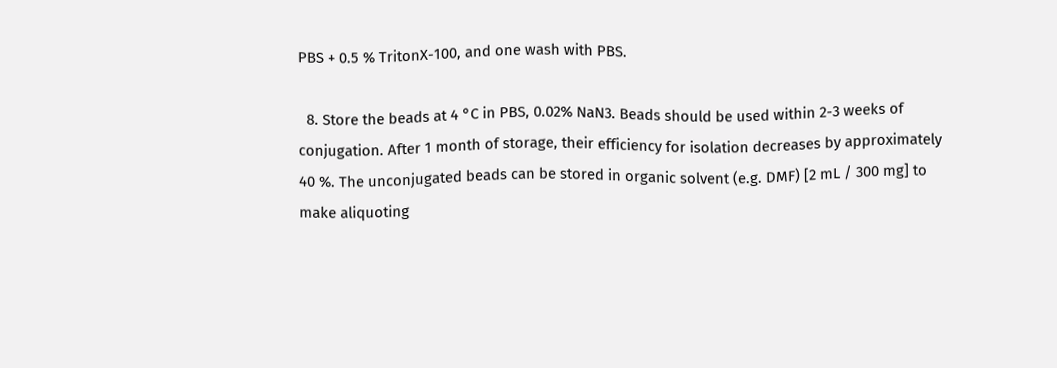PBS + 0.5 % TritonX-100, and one wash with PBS.

  8. Store the beads at 4 °C in PBS, 0.02% NaN3. Beads should be used within 2-3 weeks of conjugation. After 1 month of storage, their efficiency for isolation decreases by approximately 40 %. The unconjugated beads can be stored in organic solvent (e.g. DMF) [2 mL / 300 mg] to make aliquoting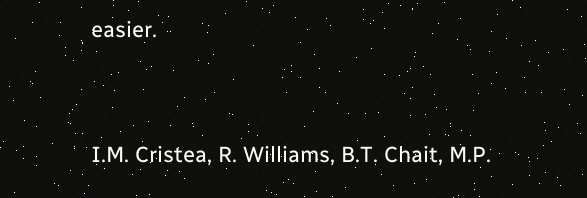easier.


I.M. Cristea, R. Williams, B.T. Chait, M.P.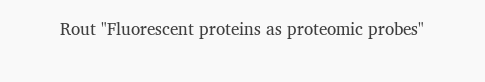Rout "Fluorescent proteins as proteomic probes"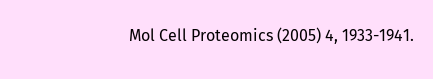Mol Cell Proteomics (2005) 4, 1933-1941.